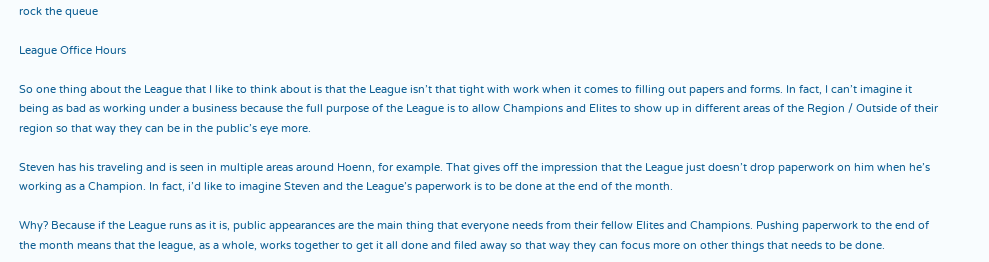rock the queue

League Office Hours

So one thing about the League that I like to think about is that the League isn’t that tight with work when it comes to filling out papers and forms. In fact, I can’t imagine it being as bad as working under a business because the full purpose of the League is to allow Champions and Elites to show up in different areas of the Region / Outside of their region so that way they can be in the public’s eye more.

Steven has his traveling and is seen in multiple areas around Hoenn, for example. That gives off the impression that the League just doesn’t drop paperwork on him when he’s working as a Champion. In fact, i’d like to imagine Steven and the League’s paperwork is to be done at the end of the month.

Why? Because if the League runs as it is, public appearances are the main thing that everyone needs from their fellow Elites and Champions. Pushing paperwork to the end of the month means that the league, as a whole, works together to get it all done and filed away so that way they can focus more on other things that needs to be done.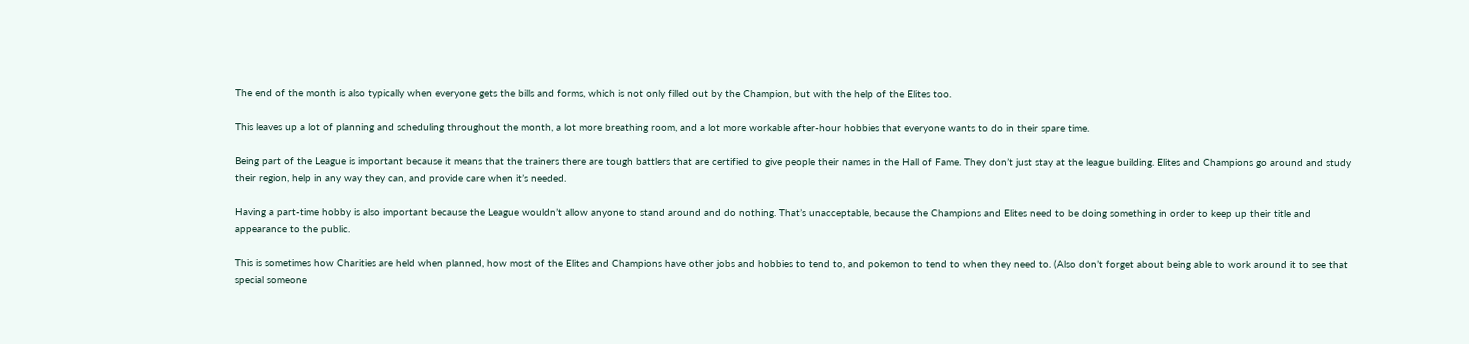The end of the month is also typically when everyone gets the bills and forms, which is not only filled out by the Champion, but with the help of the Elites too.

This leaves up a lot of planning and scheduling throughout the month, a lot more breathing room, and a lot more workable after-hour hobbies that everyone wants to do in their spare time.

Being part of the League is important because it means that the trainers there are tough battlers that are certified to give people their names in the Hall of Fame. They don’t just stay at the league building. Elites and Champions go around and study their region, help in any way they can, and provide care when it’s needed.

Having a part-time hobby is also important because the League wouldn’t allow anyone to stand around and do nothing. That’s unacceptable, because the Champions and Elites need to be doing something in order to keep up their title and appearance to the public.

This is sometimes how Charities are held when planned, how most of the Elites and Champions have other jobs and hobbies to tend to, and pokemon to tend to when they need to. (Also don’t forget about being able to work around it to see that special someone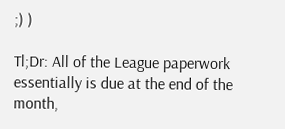;) )

Tl;Dr: All of the League paperwork essentially is due at the end of the month,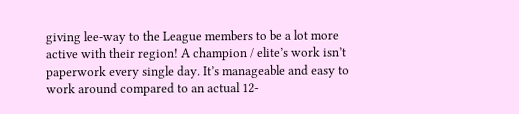giving lee-way to the League members to be a lot more active with their region! A champion / elite’s work isn’t paperwork every single day. It’s manageable and easy to work around compared to an actual 12-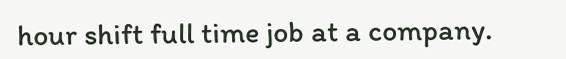hour shift full time job at a company.